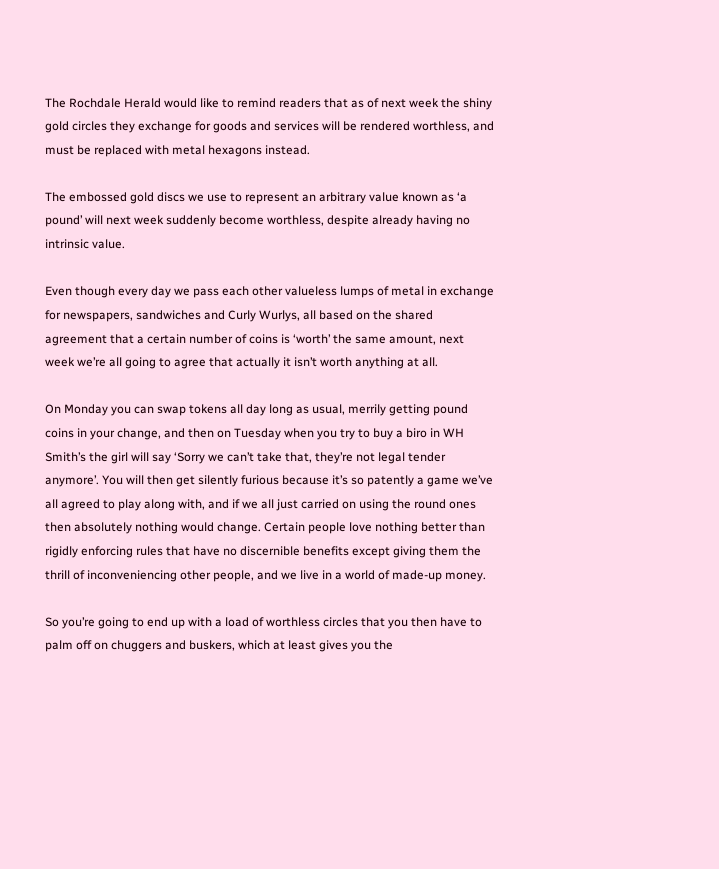The Rochdale Herald would like to remind readers that as of next week the shiny gold circles they exchange for goods and services will be rendered worthless, and must be replaced with metal hexagons instead.

The embossed gold discs we use to represent an arbitrary value known as ‘a pound’ will next week suddenly become worthless, despite already having no intrinsic value.

Even though every day we pass each other valueless lumps of metal in exchange for newspapers, sandwiches and Curly Wurlys, all based on the shared agreement that a certain number of coins is ‘worth’ the same amount, next week we’re all going to agree that actually it isn’t worth anything at all.

On Monday you can swap tokens all day long as usual, merrily getting pound coins in your change, and then on Tuesday when you try to buy a biro in WH Smith’s the girl will say ‘Sorry we can’t take that, they’re not legal tender anymore’. You will then get silently furious because it’s so patently a game we’ve all agreed to play along with, and if we all just carried on using the round ones then absolutely nothing would change. Certain people love nothing better than rigidly enforcing rules that have no discernible benefits except giving them the thrill of inconveniencing other people, and we live in a world of made-up money.

So you’re going to end up with a load of worthless circles that you then have to palm off on chuggers and buskers, which at least gives you the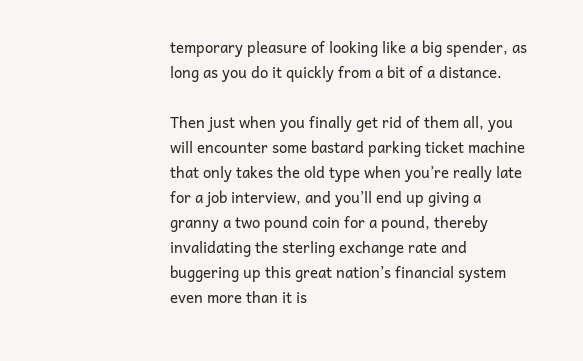temporary pleasure of looking like a big spender, as long as you do it quickly from a bit of a distance.

Then just when you finally get rid of them all, you will encounter some bastard parking ticket machine that only takes the old type when you’re really late for a job interview, and you’ll end up giving a granny a two pound coin for a pound, thereby invalidating the sterling exchange rate and buggering up this great nation’s financial system even more than it is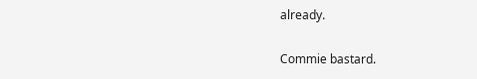already.

Commie bastard.